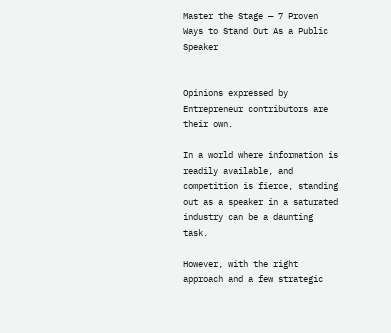Master the Stage — 7 Proven Ways to Stand Out As a Public Speaker


Opinions expressed by Entrepreneur contributors are their own.

In a world where information is readily available, and competition is fierce, standing out as a speaker in a saturated industry can be a daunting task.

However, with the right approach and a few strategic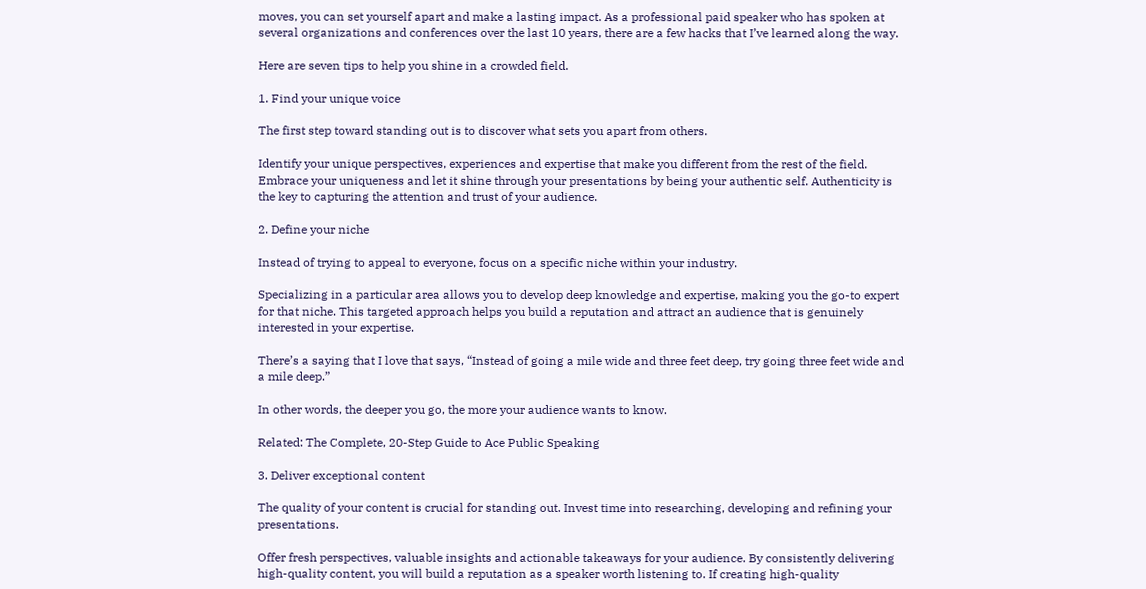moves, you can set yourself apart and make a lasting impact. As a professional paid speaker who has spoken at several organizations and conferences over the last 10 years, there are a few hacks that I’ve learned along the way.

Here are seven tips to help you shine in a crowded field.

1. Find your unique voice

The first step toward standing out is to discover what sets you apart from others.

Identify your unique perspectives, experiences and expertise that make you different from the rest of the field. Embrace your uniqueness and let it shine through your presentations by being your authentic self. Authenticity is the key to capturing the attention and trust of your audience.

2. Define your niche

Instead of trying to appeal to everyone, focus on a specific niche within your industry.

Specializing in a particular area allows you to develop deep knowledge and expertise, making you the go-to expert for that niche. This targeted approach helps you build a reputation and attract an audience that is genuinely interested in your expertise.

There’s a saying that I love that says, “Instead of going a mile wide and three feet deep, try going three feet wide and a mile deep.”

In other words, the deeper you go, the more your audience wants to know.

Related: The Complete, 20-Step Guide to Ace Public Speaking

3. Deliver exceptional content

The quality of your content is crucial for standing out. Invest time into researching, developing and refining your presentations.

Offer fresh perspectives, valuable insights and actionable takeaways for your audience. By consistently delivering high-quality content, you will build a reputation as a speaker worth listening to. If creating high-quality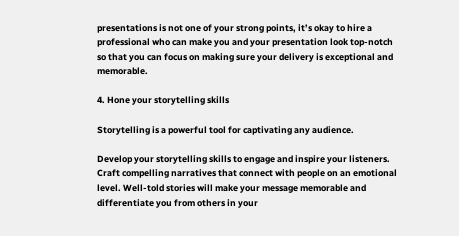presentations is not one of your strong points, it’s okay to hire a professional who can make you and your presentation look top-notch so that you can focus on making sure your delivery is exceptional and memorable.

4. Hone your storytelling skills

Storytelling is a powerful tool for captivating any audience.

Develop your storytelling skills to engage and inspire your listeners. Craft compelling narratives that connect with people on an emotional level. Well-told stories will make your message memorable and differentiate you from others in your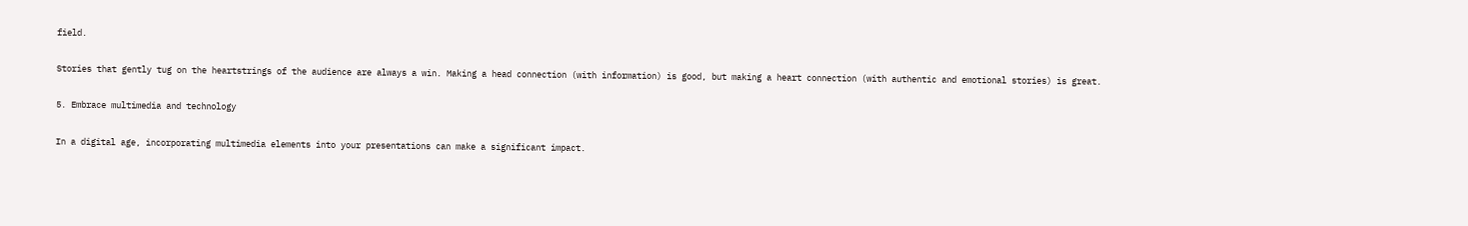field.

Stories that gently tug on the heartstrings of the audience are always a win. Making a head connection (with information) is good, but making a heart connection (with authentic and emotional stories) is great.

5. Embrace multimedia and technology

In a digital age, incorporating multimedia elements into your presentations can make a significant impact.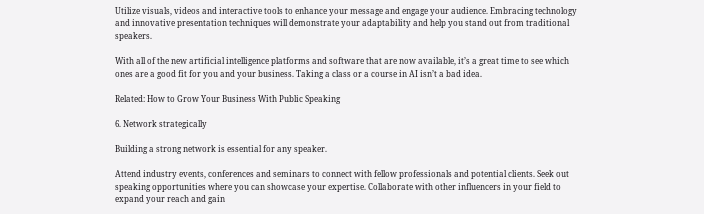Utilize visuals, videos and interactive tools to enhance your message and engage your audience. Embracing technology and innovative presentation techniques will demonstrate your adaptability and help you stand out from traditional speakers.

With all of the new artificial intelligence platforms and software that are now available, it’s a great time to see which ones are a good fit for you and your business. Taking a class or a course in AI isn’t a bad idea.

Related: How to Grow Your Business With Public Speaking

6. Network strategically

Building a strong network is essential for any speaker.

Attend industry events, conferences and seminars to connect with fellow professionals and potential clients. Seek out speaking opportunities where you can showcase your expertise. Collaborate with other influencers in your field to expand your reach and gain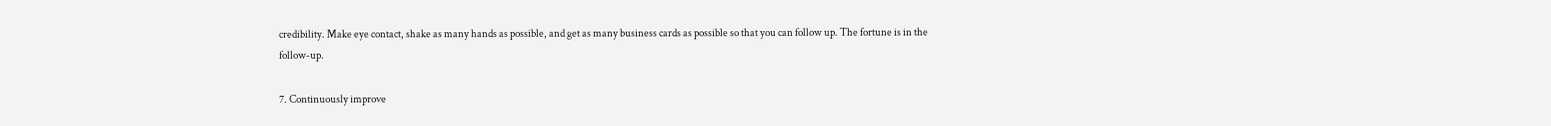credibility. Make eye contact, shake as many hands as possible, and get as many business cards as possible so that you can follow up. The fortune is in the follow-up.

7. Continuously improve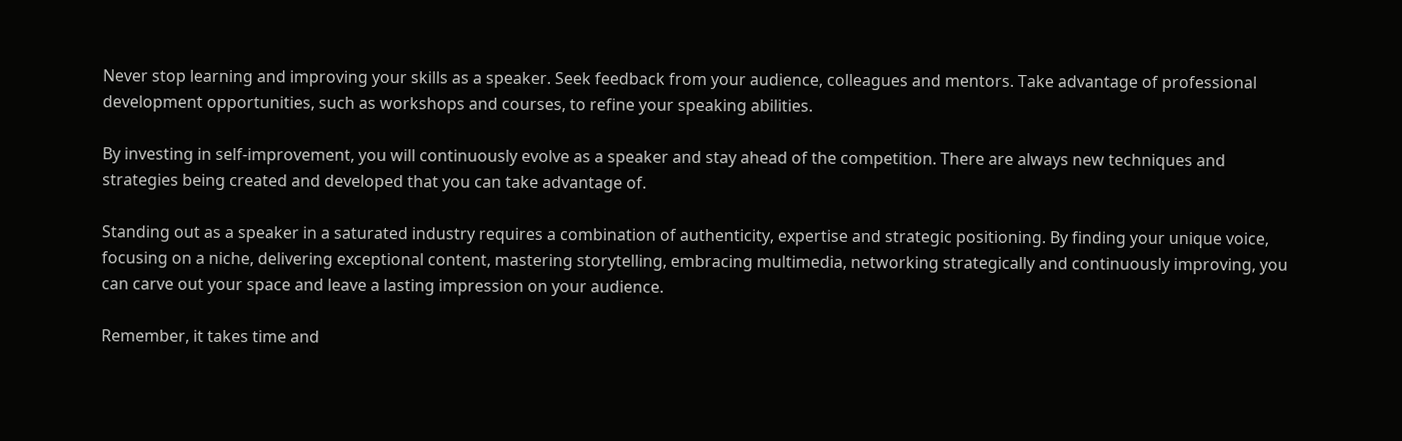Never stop learning and improving your skills as a speaker. Seek feedback from your audience, colleagues and mentors. Take advantage of professional development opportunities, such as workshops and courses, to refine your speaking abilities.

By investing in self-improvement, you will continuously evolve as a speaker and stay ahead of the competition. There are always new techniques and strategies being created and developed that you can take advantage of.

Standing out as a speaker in a saturated industry requires a combination of authenticity, expertise and strategic positioning. By finding your unique voice, focusing on a niche, delivering exceptional content, mastering storytelling, embracing multimedia, networking strategically and continuously improving, you can carve out your space and leave a lasting impression on your audience.

Remember, it takes time and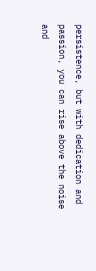persistence, but with dedication and passion, you can rise above the noise and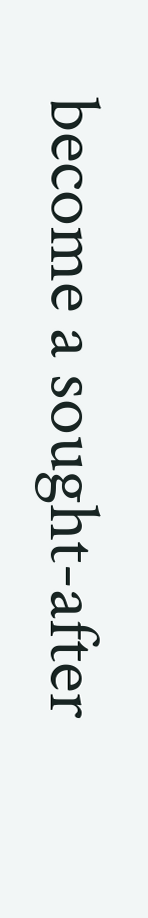become a sought-after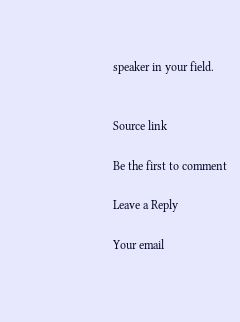speaker in your field.


Source link

Be the first to comment

Leave a Reply

Your email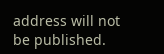address will not be published.